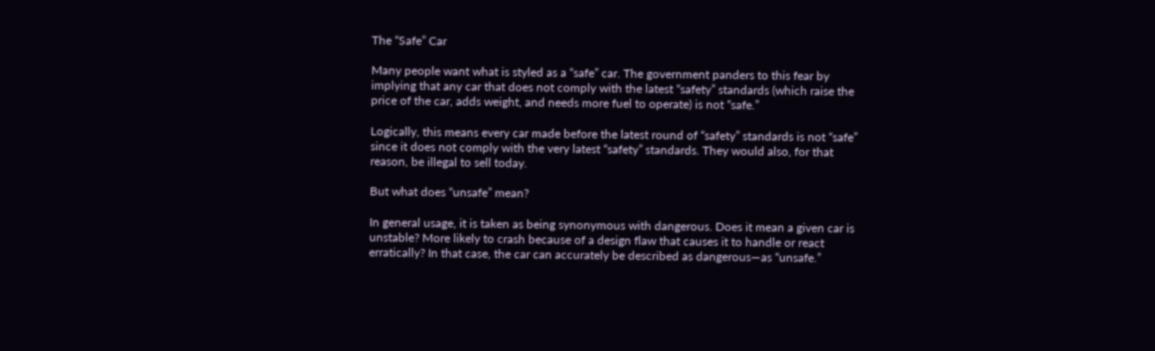The “Safe” Car

Many people want what is styled as a “safe” car. The government panders to this fear by implying that any car that does not comply with the latest “safety” standards (which raise the price of the car, adds weight, and needs more fuel to operate) is not “safe.”

Logically, this means every car made before the latest round of “safety” standards is not “safe” since it does not comply with the very latest “safety” standards. They would also, for that reason, be illegal to sell today.

But what does “unsafe” mean?

In general usage, it is taken as being synonymous with dangerous. Does it mean a given car is unstable? More likely to crash because of a design flaw that causes it to handle or react erratically? In that case, the car can accurately be described as dangerous—as “unsafe.”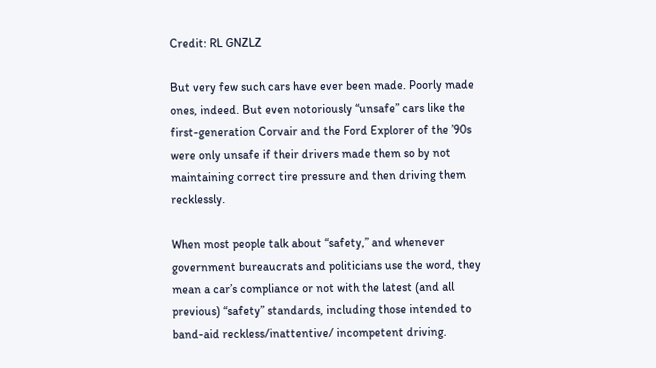Credit: RL GNZLZ

But very few such cars have ever been made. Poorly made ones, indeed. But even notoriously “unsafe” cars like the first-generation Corvair and the Ford Explorer of the ’90s were only unsafe if their drivers made them so by not maintaining correct tire pressure and then driving them recklessly.

When most people talk about “safety,” and whenever government bureaucrats and politicians use the word, they mean a car’s compliance or not with the latest (and all previous) “safety” standards, including those intended to band-aid reckless/inattentive/ incompetent driving.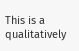This is a qualitatively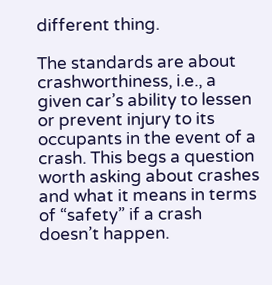different thing.

The standards are about crashworthiness, i.e., a given car’s ability to lessen or prevent injury to its occupants in the event of a crash. This begs a question worth asking about crashes and what it means in terms of “safety” if a crash doesn’t happen.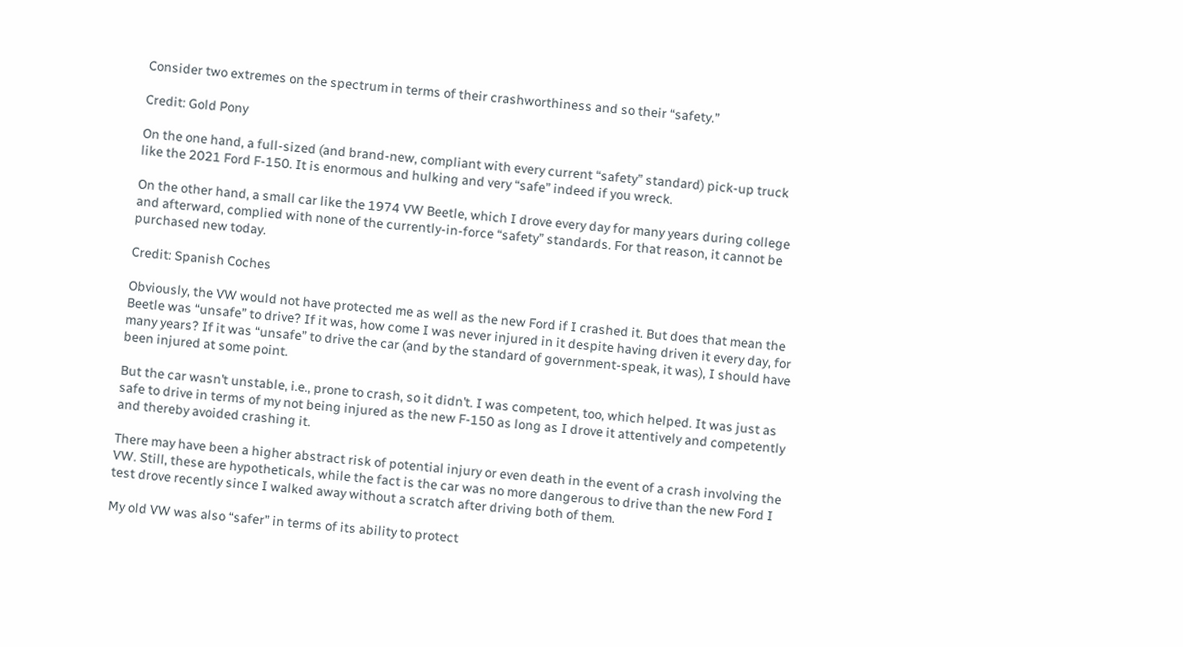Consider two extremes on the spectrum in terms of their crashworthiness and so their “safety.”

Credit: Gold Pony

On the one hand, a full-sized (and brand-new, compliant with every current “safety” standard) pick-up truck like the 2021 Ford F-150. It is enormous and hulking and very “safe” indeed if you wreck.

On the other hand, a small car like the 1974 VW Beetle, which I drove every day for many years during college and afterward, complied with none of the currently-in-force “safety” standards. For that reason, it cannot be purchased new today.

Credit: Spanish Coches

Obviously, the VW would not have protected me as well as the new Ford if I crashed it. But does that mean the Beetle was “unsafe” to drive? If it was, how come I was never injured in it despite having driven it every day, for many years? If it was “unsafe” to drive the car (and by the standard of government-speak, it was), I should have been injured at some point.

But the car wasn’t unstable, i.e., prone to crash, so it didn’t. I was competent, too, which helped. It was just as safe to drive in terms of my not being injured as the new F-150 as long as I drove it attentively and competently and thereby avoided crashing it.

There may have been a higher abstract risk of potential injury or even death in the event of a crash involving the VW. Still, these are hypotheticals, while the fact is the car was no more dangerous to drive than the new Ford I test drove recently since I walked away without a scratch after driving both of them.

My old VW was also “safer” in terms of its ability to protect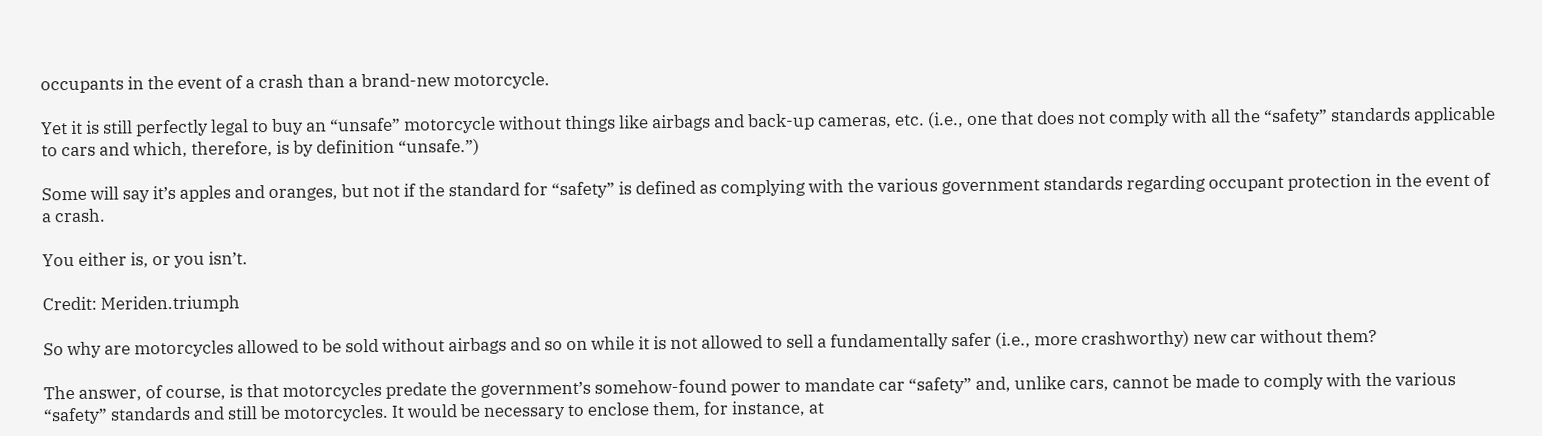occupants in the event of a crash than a brand-new motorcycle.

Yet it is still perfectly legal to buy an “unsafe” motorcycle without things like airbags and back-up cameras, etc. (i.e., one that does not comply with all the “safety” standards applicable to cars and which, therefore, is by definition “unsafe.”)

Some will say it’s apples and oranges, but not if the standard for “safety” is defined as complying with the various government standards regarding occupant protection in the event of a crash.

You either is, or you isn’t.

Credit: Meriden.triumph

So why are motorcycles allowed to be sold without airbags and so on while it is not allowed to sell a fundamentally safer (i.e., more crashworthy) new car without them?

The answer, of course, is that motorcycles predate the government’s somehow-found power to mandate car “safety” and, unlike cars, cannot be made to comply with the various “safety” standards and still be motorcycles. It would be necessary to enclose them, for instance, at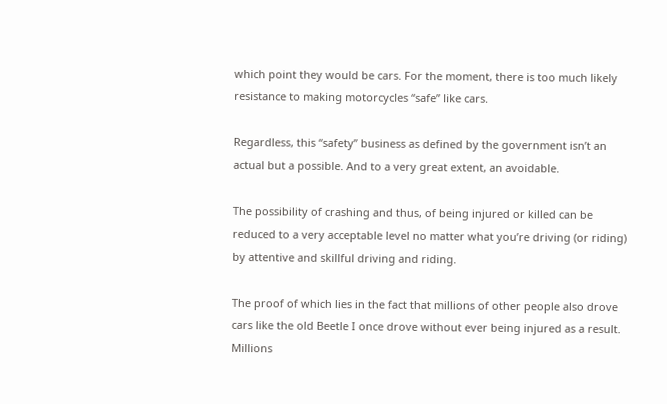which point they would be cars. For the moment, there is too much likely resistance to making motorcycles “safe” like cars.

Regardless, this “safety” business as defined by the government isn’t an actual but a possible. And to a very great extent, an avoidable.

The possibility of crashing and thus, of being injured or killed can be reduced to a very acceptable level no matter what you’re driving (or riding) by attentive and skillful driving and riding.

The proof of which lies in the fact that millions of other people also drove cars like the old Beetle I once drove without ever being injured as a result. Millions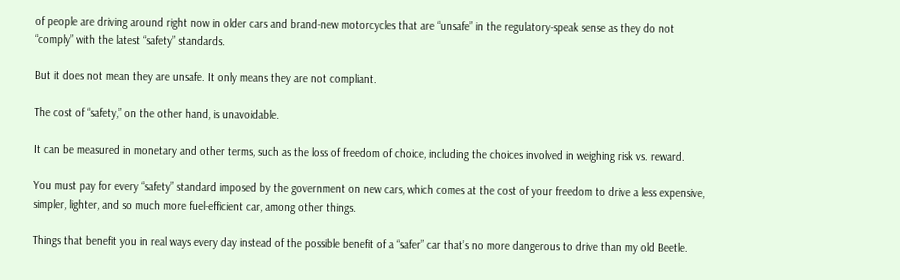of people are driving around right now in older cars and brand-new motorcycles that are “unsafe” in the regulatory-speak sense as they do not “comply” with the latest “safety” standards.

But it does not mean they are unsafe. It only means they are not compliant.

The cost of “safety,” on the other hand, is unavoidable.

It can be measured in monetary and other terms, such as the loss of freedom of choice, including the choices involved in weighing risk vs. reward.

You must pay for every “safety” standard imposed by the government on new cars, which comes at the cost of your freedom to drive a less expensive, simpler, lighter, and so much more fuel-efficient car, among other things.

Things that benefit you in real ways every day instead of the possible benefit of a “safer” car that’s no more dangerous to drive than my old Beetle.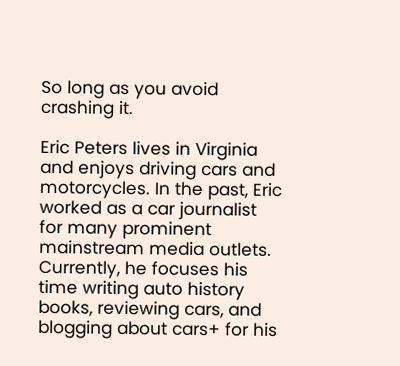So long as you avoid crashing it.

Eric Peters lives in Virginia and enjoys driving cars and motorcycles. In the past, Eric worked as a car journalist for many prominent mainstream media outlets. Currently, he focuses his time writing auto history books, reviewing cars, and blogging about cars+ for his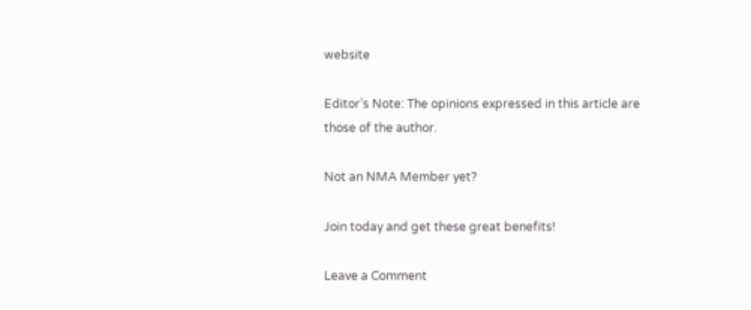website

Editor’s Note: The opinions expressed in this article are those of the author.

Not an NMA Member yet?

Join today and get these great benefits!

Leave a Comment